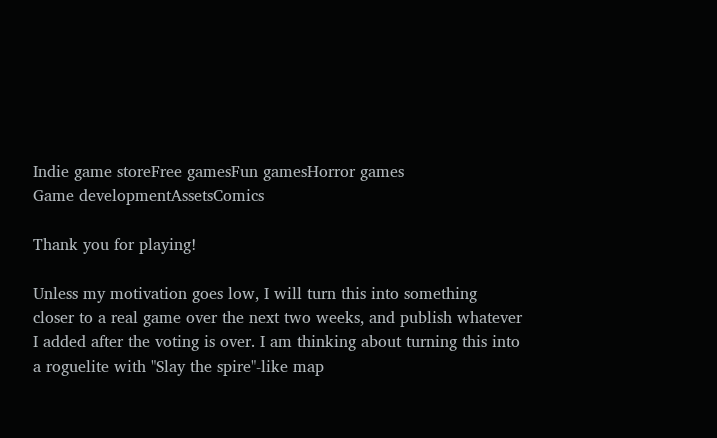Indie game storeFree gamesFun gamesHorror games
Game developmentAssetsComics

Thank you for playing!

Unless my motivation goes low, I will turn this into something closer to a real game over the next two weeks, and publish whatever I added after the voting is over. I am thinking about turning this into a roguelite with "Slay the spire"-like map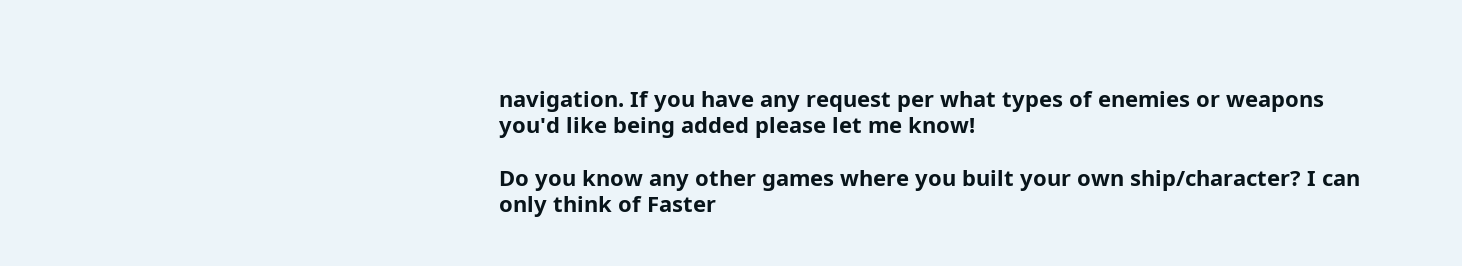navigation. If you have any request per what types of enemies or weapons you'd like being added please let me know!

Do you know any other games where you built your own ship/character? I can only think of Faster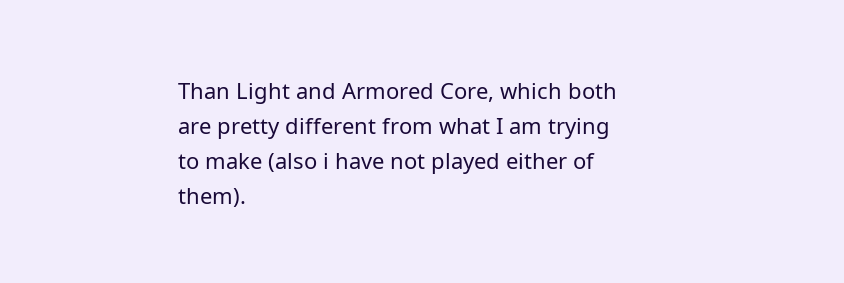Than Light and Armored Core, which both are pretty different from what I am trying to make (also i have not played either of them).